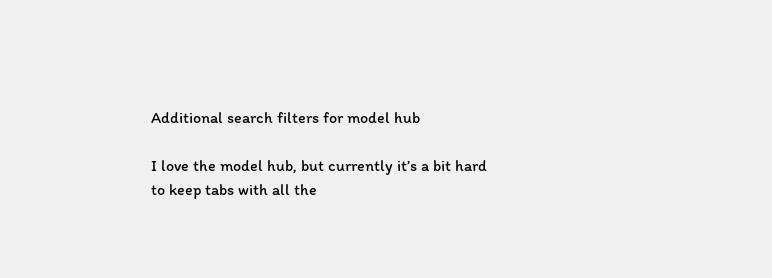Additional search filters for model hub

I love the model hub, but currently it’s a bit hard to keep tabs with all the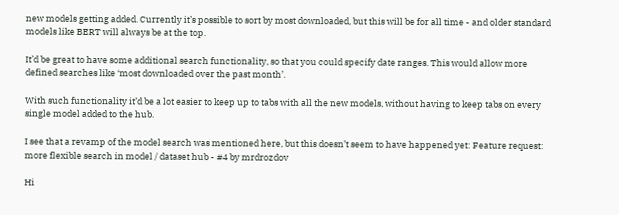new models getting added. Currently it’s possible to sort by most downloaded, but this will be for all time - and older standard models like BERT will always be at the top.

It’d be great to have some additional search functionality, so that you could specify date ranges. This would allow more defined searches like ‘most downloaded over the past month’.

With such functionality it’d be a lot easier to keep up to tabs with all the new models, without having to keep tabs on every single model added to the hub.

I see that a revamp of the model search was mentioned here, but this doesn’t seem to have happened yet: Feature request: more flexible search in model / dataset hub - #4 by mrdrozdov

Hi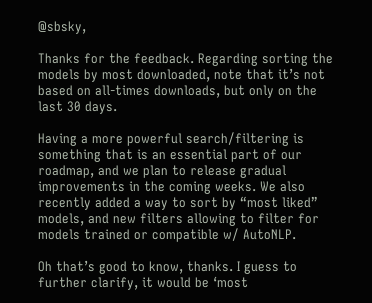@sbsky,

Thanks for the feedback. Regarding sorting the models by most downloaded, note that it’s not based on all-times downloads, but only on the last 30 days.

Having a more powerful search/filtering is something that is an essential part of our roadmap, and we plan to release gradual improvements in the coming weeks. We also recently added a way to sort by “most liked” models, and new filters allowing to filter for models trained or compatible w/ AutoNLP.

Oh that’s good to know, thanks. I guess to further clarify, it would be ‘most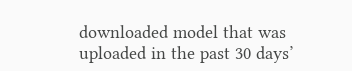downloaded model that was uploaded in the past 30 days’